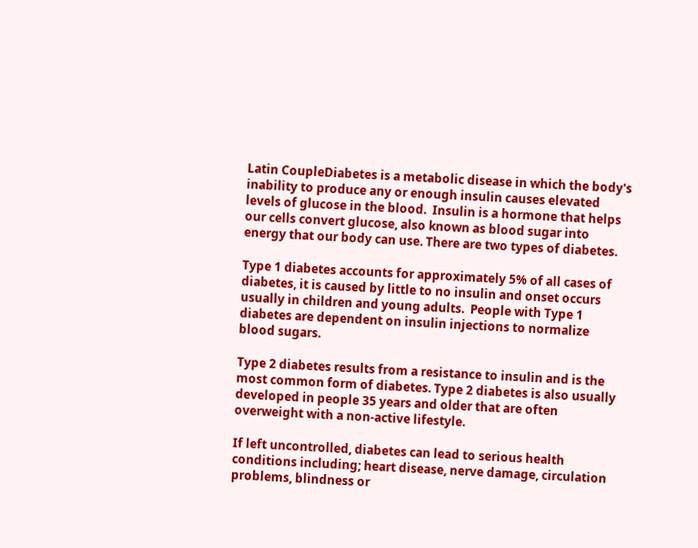Latin CoupleDiabetes is a metabolic disease in which the body's inability to produce any or enough insulin causes elevated levels of glucose in the blood.  Insulin is a hormone that helps our cells convert glucose, also known as blood sugar into energy that our body can use. There are two types of diabetes.

Type 1 diabetes accounts for approximately 5% of all cases of diabetes, it is caused by little to no insulin and onset occurs usually in children and young adults.  People with Type 1 diabetes are dependent on insulin injections to normalize blood sugars.

Type 2 diabetes results from a resistance to insulin and is the most common form of diabetes. Type 2 diabetes is also usually developed in people 35 years and older that are often overweight with a non-active lifestyle.

If left uncontrolled, diabetes can lead to serious health conditions including; heart disease, nerve damage, circulation problems, blindness or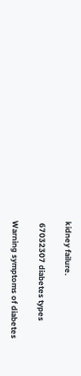kidney failure.

 67032307 diabetes types

Warning symptoms of diabetes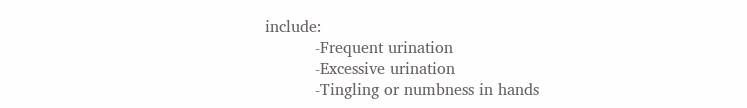include:
          -Frequent urination
          -Excessive urination
          -Tingling or numbness in hands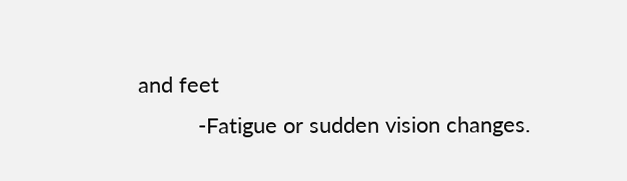and feet
          -Fatigue or sudden vision changes.